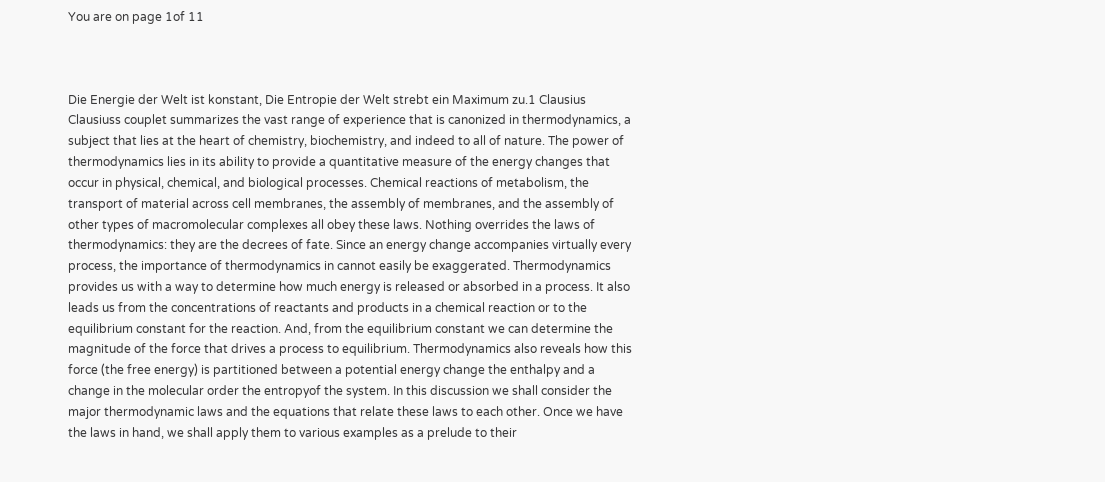You are on page 1of 11



Die Energie der Welt ist konstant, Die Entropie der Welt strebt ein Maximum zu.1 Clausius Clausiuss couplet summarizes the vast range of experience that is canonized in thermodynamics, a subject that lies at the heart of chemistry, biochemistry, and indeed to all of nature. The power of thermodynamics lies in its ability to provide a quantitative measure of the energy changes that occur in physical, chemical, and biological processes. Chemical reactions of metabolism, the transport of material across cell membranes, the assembly of membranes, and the assembly of other types of macromolecular complexes all obey these laws. Nothing overrides the laws of thermodynamics: they are the decrees of fate. Since an energy change accompanies virtually every process, the importance of thermodynamics in cannot easily be exaggerated. Thermodynamics provides us with a way to determine how much energy is released or absorbed in a process. It also leads us from the concentrations of reactants and products in a chemical reaction or to the equilibrium constant for the reaction. And, from the equilibrium constant we can determine the magnitude of the force that drives a process to equilibrium. Thermodynamics also reveals how this force (the free energy) is partitioned between a potential energy change the enthalpy and a change in the molecular order the entropyof the system. In this discussion we shall consider the major thermodynamic laws and the equations that relate these laws to each other. Once we have the laws in hand, we shall apply them to various examples as a prelude to their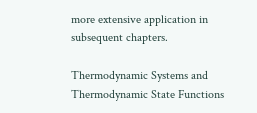more extensive application in subsequent chapters.

Thermodynamic Systems and Thermodynamic State Functions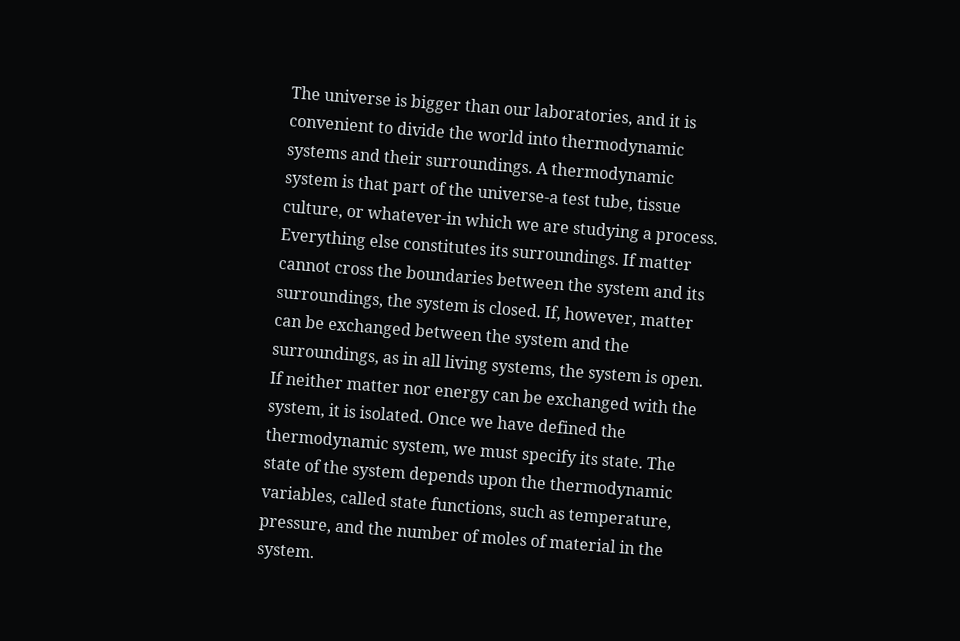The universe is bigger than our laboratories, and it is convenient to divide the world into thermodynamic systems and their surroundings. A thermodynamic system is that part of the universe-a test tube, tissue culture, or whatever-in which we are studying a process. Everything else constitutes its surroundings. If matter cannot cross the boundaries between the system and its surroundings, the system is closed. If, however, matter can be exchanged between the system and the surroundings, as in all living systems, the system is open. If neither matter nor energy can be exchanged with the system, it is isolated. Once we have defined the thermodynamic system, we must specify its state. The state of the system depends upon the thermodynamic variables, called state functions, such as temperature, pressure, and the number of moles of material in the system.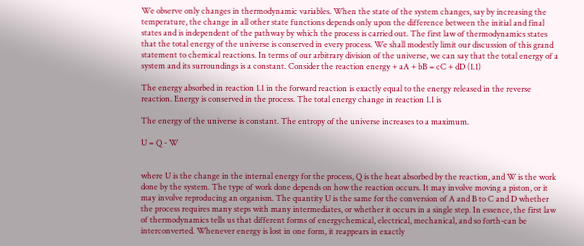We observe only changes in thermodynamic variables. When the state of the system changes, say by increasing the temperature, the change in all other state functions depends only upon the difference between the initial and final states and is independent of the pathway by which the process is carried out. The first law of thermodynamics states that the total energy of the universe is conserved in every process. We shall modestly limit our discussion of this grand statement to chemical reactions. In terms of our arbitrary division of the universe, we can say that the total energy of a system and its surroundings is a constant. Consider the reaction energy + aA + bB = cC + dD (1.1)

The energy absorbed in reaction 1.1 in the forward reaction is exactly equal to the energy released in the reverse reaction. Energy is conserved in the process. The total energy change in reaction 1.1 is

The energy of the universe is constant. The entropy of the universe increases to a maximum.

U = Q - W


where U is the change in the internal energy for the process, Q is the heat absorbed by the reaction, and W is the work done by the system. The type of work done depends on how the reaction occurs. It may involve moving a piston, or it may involve reproducing an organism. The quantity U is the same for the conversion of A and B to C and D whether the process requires many steps with many intermediates, or whether it occurs in a single step. In essence, the first law of thermodynamics tells us that different forms of energychemical, electrical, mechanical, and so forth-can be interconverted. Whenever energy is lost in one form, it reappears in exactly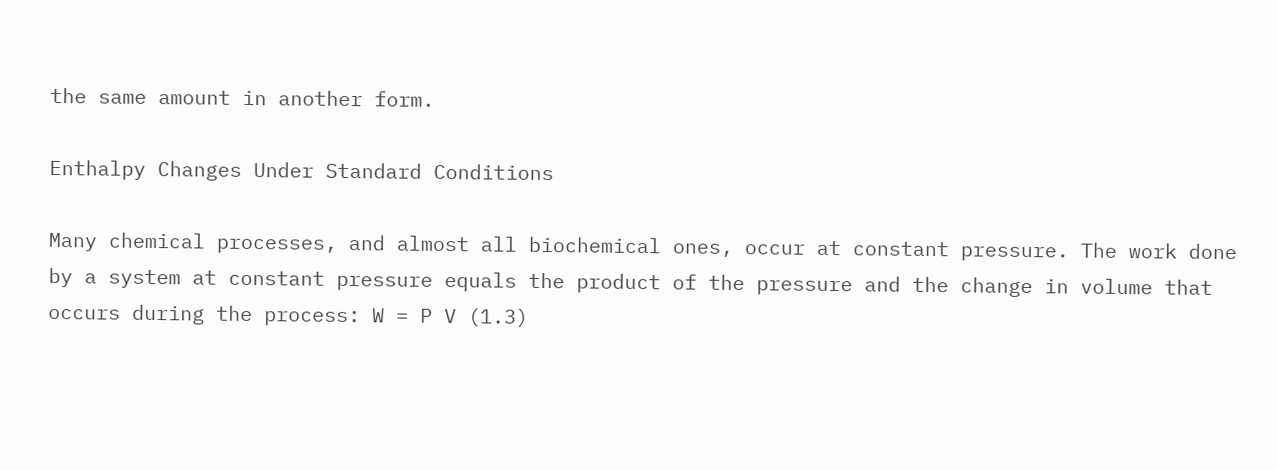the same amount in another form.

Enthalpy Changes Under Standard Conditions

Many chemical processes, and almost all biochemical ones, occur at constant pressure. The work done by a system at constant pressure equals the product of the pressure and the change in volume that occurs during the process: W = P V (1.3)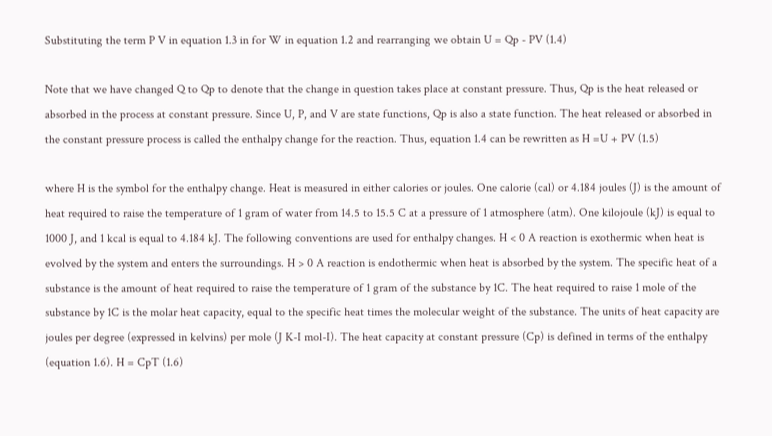Substituting the term P V in equation 1.3 in for W in equation 1.2 and rearranging we obtain U = Qp - PV (1.4)

Note that we have changed Q to Qp to denote that the change in question takes place at constant pressure. Thus, Qp is the heat released or absorbed in the process at constant pressure. Since U, P, and V are state functions, Qp is also a state function. The heat released or absorbed in the constant pressure process is called the enthalpy change for the reaction. Thus, equation 1.4 can be rewritten as H =U + PV (1.5)

where H is the symbol for the enthalpy change. Heat is measured in either calories or joules. One calorie (cal) or 4.184 joules (J) is the amount of heat required to raise the temperature of 1 gram of water from 14.5 to 15.5 C at a pressure of 1 atmosphere (atm). One kilojoule (kJ) is equal to 1000 J, and 1 kcal is equal to 4.184 kJ. The following conventions are used for enthalpy changes. H < 0 A reaction is exothermic when heat is evolved by the system and enters the surroundings. H > 0 A reaction is endothermic when heat is absorbed by the system. The specific heat of a substance is the amount of heat required to raise the temperature of 1 gram of the substance by 1C. The heat required to raise 1 mole of the substance by 1C is the molar heat capacity, equal to the specific heat times the molecular weight of the substance. The units of heat capacity are joules per degree (expressed in kelvins) per mole (J K-I mol-I). The heat capacity at constant pressure (Cp) is defined in terms of the enthalpy (equation 1.6). H = CpT (1.6)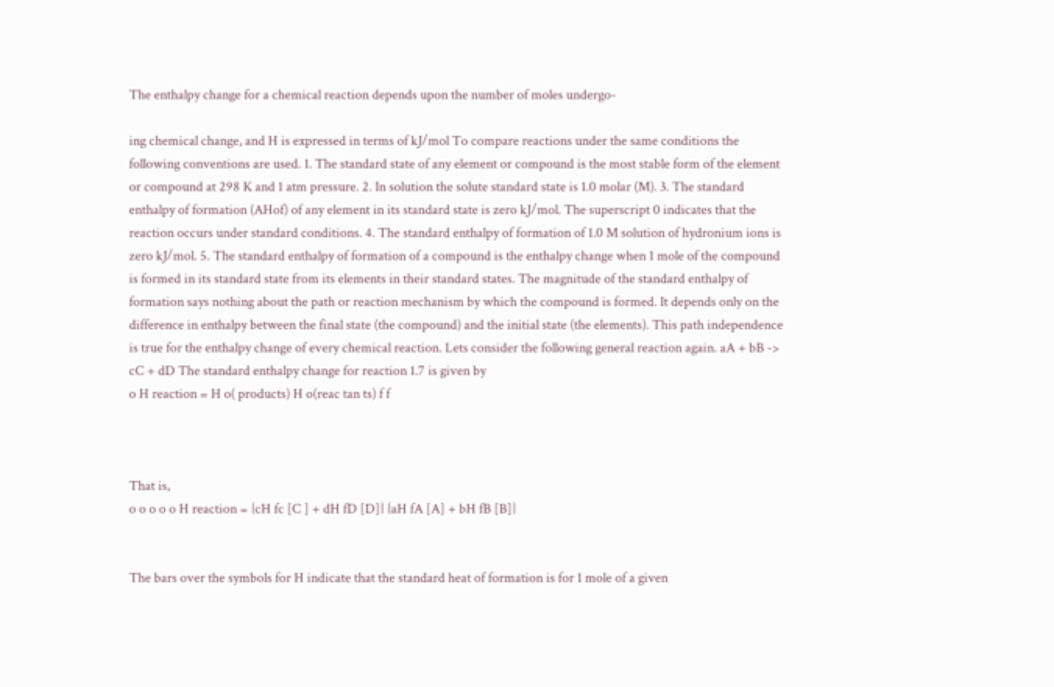The enthalpy change for a chemical reaction depends upon the number of moles undergo-

ing chemical change, and H is expressed in terms of kJ/mol To compare reactions under the same conditions the following conventions are used. 1. The standard state of any element or compound is the most stable form of the element or compound at 298 K and 1 atm pressure. 2. In solution the solute standard state is 1.0 molar (M). 3. The standard enthalpy of formation (AHof) of any element in its standard state is zero kJ/mol. The superscript 0 indicates that the reaction occurs under standard conditions. 4. The standard enthalpy of formation of 1.0 M solution of hydronium ions is zero kJ/mol. 5. The standard enthalpy of formation of a compound is the enthalpy change when 1 mole of the compound is formed in its standard state from its elements in their standard states. The magnitude of the standard enthalpy of formation says nothing about the path or reaction mechanism by which the compound is formed. It depends only on the difference in enthalpy between the final state (the compound) and the initial state (the elements). This path independence is true for the enthalpy change of every chemical reaction. Lets consider the following general reaction again. aA + bB -> cC + dD The standard enthalpy change for reaction 1.7 is given by
o H reaction = H o( products) H o(reac tan ts) f f



That is,
o o o o o H reaction = {cH fc [C ] + dH fD [D]} {aH fA [A] + bH fB [B]}


The bars over the symbols for H indicate that the standard heat of formation is for 1 mole of a given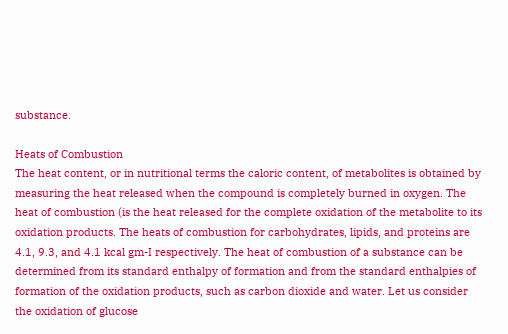substance.

Heats of Combustion
The heat content, or in nutritional terms the caloric content, of metabolites is obtained by measuring the heat released when the compound is completely burned in oxygen. The heat of combustion (is the heat released for the complete oxidation of the metabolite to its oxidation products. The heats of combustion for carbohydrates, lipids, and proteins are 4.1, 9.3, and 4.1 kcal gm-I respectively. The heat of combustion of a substance can be determined from its standard enthalpy of formation and from the standard enthalpies of formation of the oxidation products, such as carbon dioxide and water. Let us consider the oxidation of glucose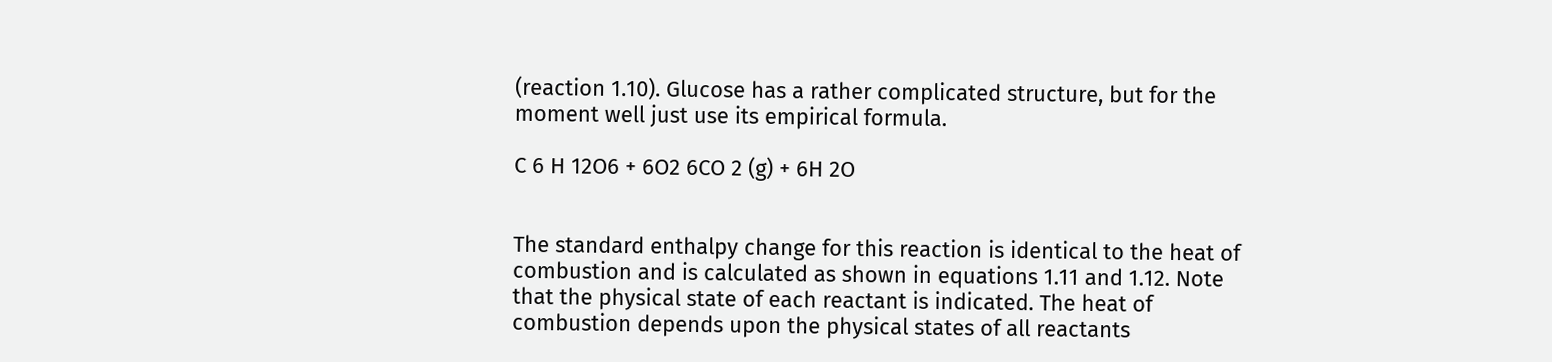(reaction 1.10). Glucose has a rather complicated structure, but for the moment well just use its empirical formula.

C 6 H 12O6 + 6O2 6CO 2 (g) + 6H 2O


The standard enthalpy change for this reaction is identical to the heat of combustion and is calculated as shown in equations 1.11 and 1.12. Note that the physical state of each reactant is indicated. The heat of combustion depends upon the physical states of all reactants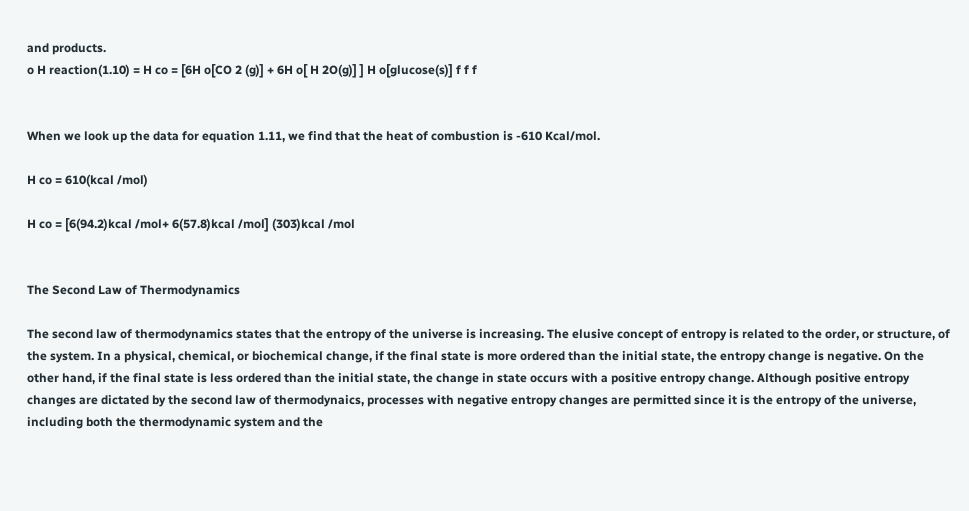and products.
o H reaction(1.10) = H co = [6H o[CO 2 (g)] + 6H o[ H 2O(g)] ] H o[glucose(s)] f f f


When we look up the data for equation 1.11, we find that the heat of combustion is -610 Kcal/mol.

H co = 610(kcal /mol)

H co = [6(94.2)kcal /mol+ 6(57.8)kcal /mol] (303)kcal /mol


The Second Law of Thermodynamics

The second law of thermodynamics states that the entropy of the universe is increasing. The elusive concept of entropy is related to the order, or structure, of the system. In a physical, chemical, or biochemical change, if the final state is more ordered than the initial state, the entropy change is negative. On the other hand, if the final state is less ordered than the initial state, the change in state occurs with a positive entropy change. Although positive entropy changes are dictated by the second law of thermodynaics, processes with negative entropy changes are permitted since it is the entropy of the universe, including both the thermodynamic system and the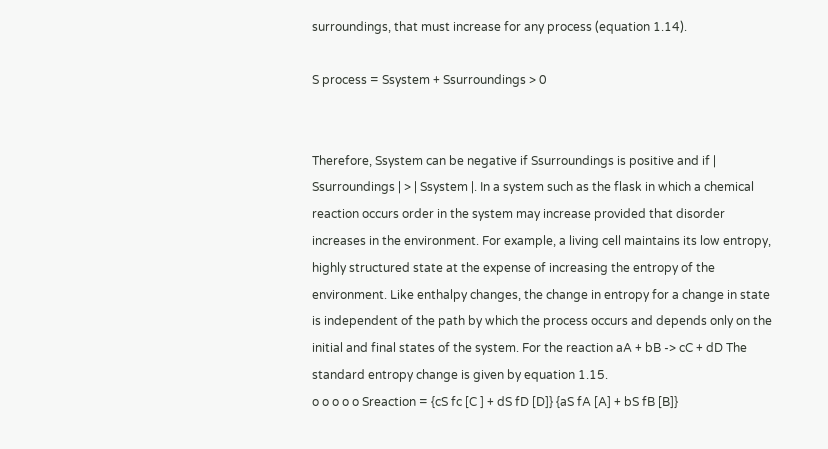surroundings, that must increase for any process (equation 1.14).

S process = Ssystem + Ssurroundings > 0


Therefore, Ssystem can be negative if Ssurroundings is positive and if | Ssurroundings | > | Ssystem |. In a system such as the flask in which a chemical reaction occurs order in the system may increase provided that disorder increases in the environment. For example, a living cell maintains its low entropy, highly structured state at the expense of increasing the entropy of the environment. Like enthalpy changes, the change in entropy for a change in state is independent of the path by which the process occurs and depends only on the initial and final states of the system. For the reaction aA + bB -> cC + dD The standard entropy change is given by equation 1.15.
o o o o o Sreaction = {cS fc [C ] + dS fD [D]} {aS fA [A] + bS fB [B]}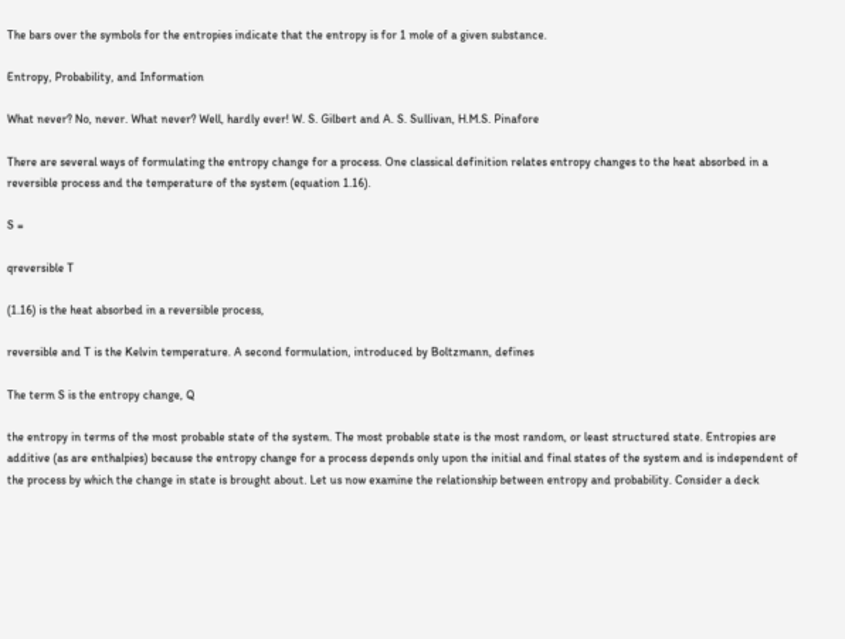The bars over the symbols for the entropies indicate that the entropy is for 1 mole of a given substance.

Entropy, Probability, and Information

What never? No, never. What never? Well, hardly ever! W. S. Gilbert and A. S. Sullivan, H.M.S. Pinafore

There are several ways of formulating the entropy change for a process. One classical definition relates entropy changes to the heat absorbed in a reversible process and the temperature of the system (equation 1.16).

S =

qreversible T

(1.16) is the heat absorbed in a reversible process,

reversible and T is the Kelvin temperature. A second formulation, introduced by Boltzmann, defines

The term S is the entropy change, Q

the entropy in terms of the most probable state of the system. The most probable state is the most random, or least structured state. Entropies are additive (as are enthalpies) because the entropy change for a process depends only upon the initial and final states of the system and is independent of the process by which the change in state is brought about. Let us now examine the relationship between entropy and probability. Consider a deck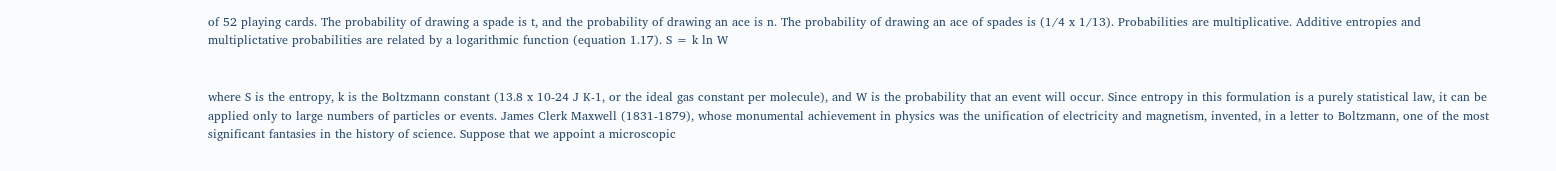of 52 playing cards. The probability of drawing a spade is t, and the probability of drawing an ace is n. The probability of drawing an ace of spades is (1/4 x 1/13). Probabilities are multiplicative. Additive entropies and multiplictative probabilities are related by a logarithmic function (equation 1.17). S = k ln W


where S is the entropy, k is the Boltzmann constant (13.8 x 10-24 J K-1, or the ideal gas constant per molecule), and W is the probability that an event will occur. Since entropy in this formulation is a purely statistical law, it can be applied only to large numbers of particles or events. James Clerk Maxwell (1831-1879), whose monumental achievement in physics was the unification of electricity and magnetism, invented, in a letter to Boltzmann, one of the most significant fantasies in the history of science. Suppose that we appoint a microscopic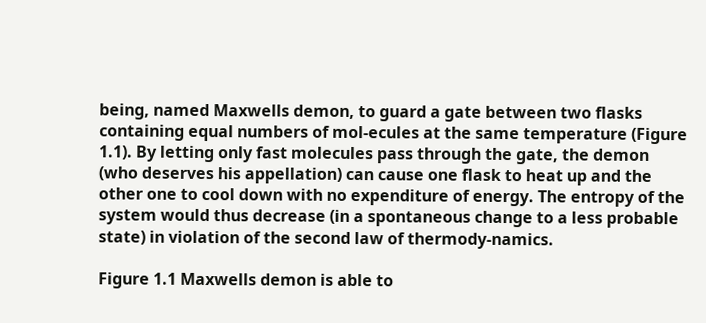being, named Maxwells demon, to guard a gate between two flasks containing equal numbers of mol-ecules at the same temperature (Figure 1.1). By letting only fast molecules pass through the gate, the demon (who deserves his appellation) can cause one flask to heat up and the other one to cool down with no expenditure of energy. The entropy of the system would thus decrease (in a spontaneous change to a less probable state) in violation of the second law of thermody-namics.

Figure 1.1 Maxwells demon is able to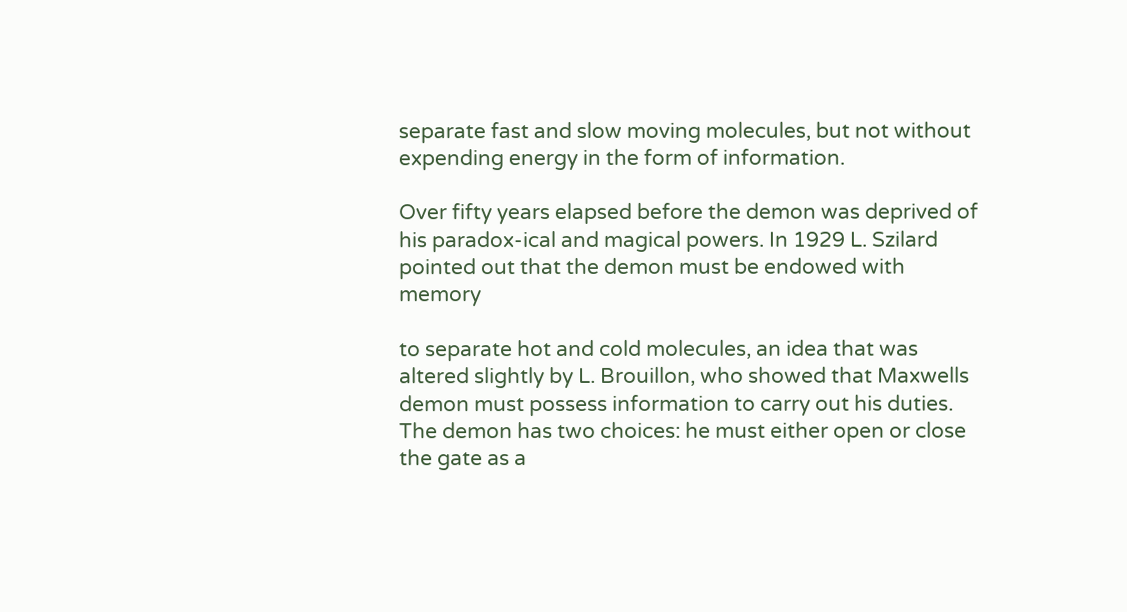separate fast and slow moving molecules, but not without expending energy in the form of information.

Over fifty years elapsed before the demon was deprived of his paradox-ical and magical powers. In 1929 L. Szilard pointed out that the demon must be endowed with memory

to separate hot and cold molecules, an idea that was altered slightly by L. Brouillon, who showed that Maxwells demon must possess information to carry out his duties. The demon has two choices: he must either open or close the gate as a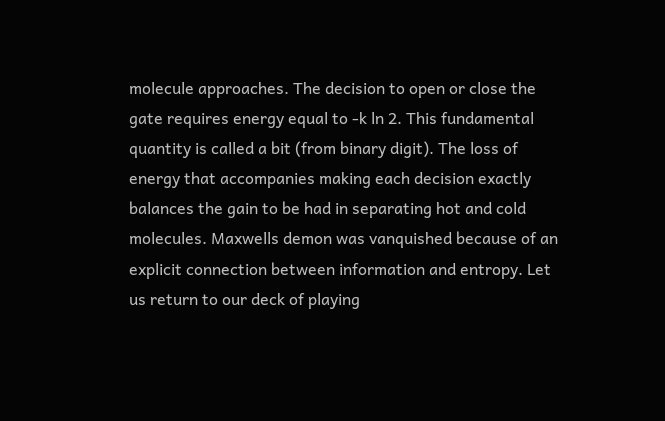molecule approaches. The decision to open or close the gate requires energy equal to -k ln 2. This fundamental quantity is called a bit (from binary digit). The loss of energy that accompanies making each decision exactly balances the gain to be had in separating hot and cold molecules. Maxwells demon was vanquished because of an explicit connection between information and entropy. Let us return to our deck of playing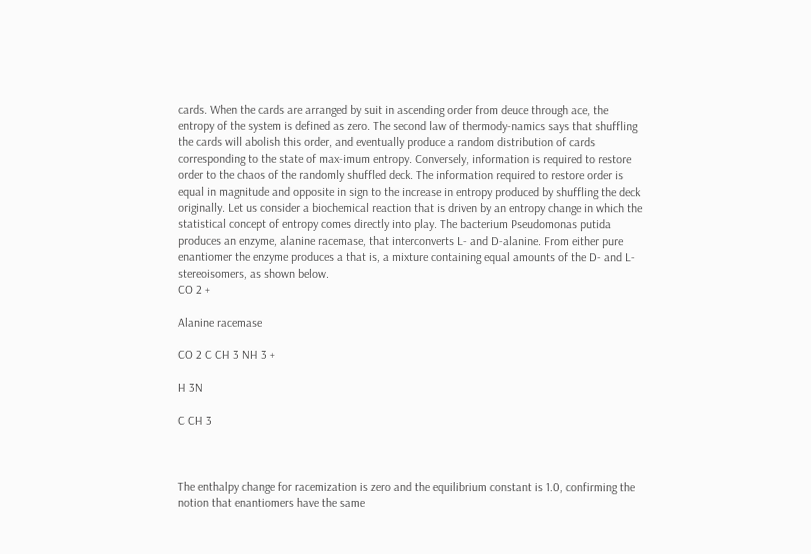cards. When the cards are arranged by suit in ascending order from deuce through ace, the entropy of the system is defined as zero. The second law of thermody-namics says that shuffling the cards will abolish this order, and eventually produce a random distribution of cards corresponding to the state of max-imum entropy. Conversely, information is required to restore order to the chaos of the randomly shuffled deck. The information required to restore order is equal in magnitude and opposite in sign to the increase in entropy produced by shuffling the deck originally. Let us consider a biochemical reaction that is driven by an entropy change in which the statistical concept of entropy comes directly into play. The bacterium Pseudomonas putida produces an enzyme, alanine racemase, that interconverts L- and D-alanine. From either pure enantiomer the enzyme produces a that is, a mixture containing equal amounts of the D- and L-stereoisomers, as shown below.
CO 2 +

Alanine racemase

CO 2 C CH 3 NH 3 +

H 3N

C CH 3



The enthalpy change for racemization is zero and the equilibrium constant is 1.0, confirming the notion that enantiomers have the same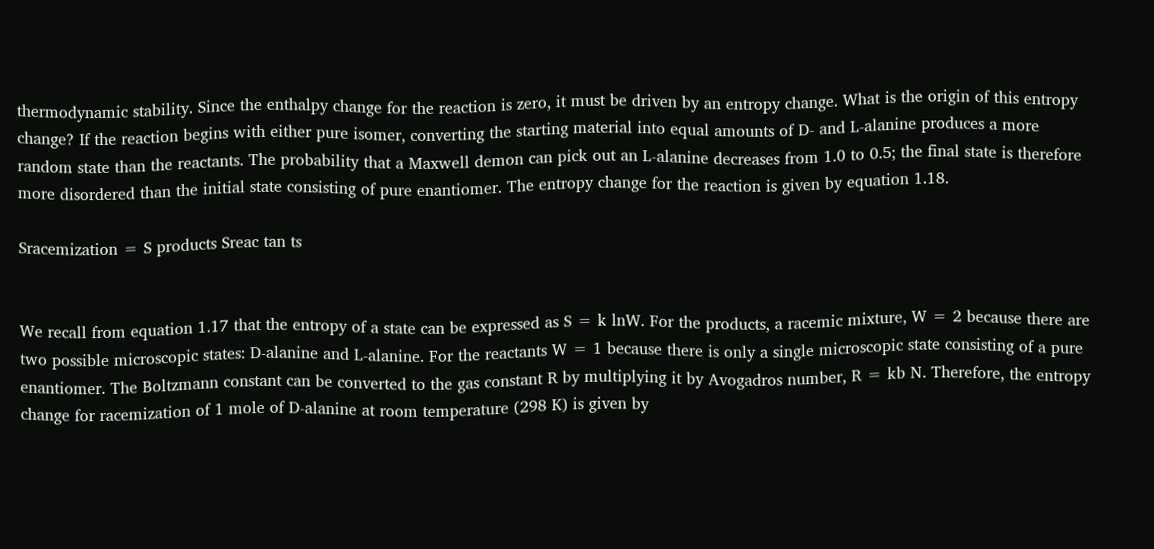thermodynamic stability. Since the enthalpy change for the reaction is zero, it must be driven by an entropy change. What is the origin of this entropy change? If the reaction begins with either pure isomer, converting the starting material into equal amounts of D- and L-alanine produces a more random state than the reactants. The probability that a Maxwell demon can pick out an L-alanine decreases from 1.0 to 0.5; the final state is therefore more disordered than the initial state consisting of pure enantiomer. The entropy change for the reaction is given by equation 1.18.

Sracemization = S products Sreac tan ts


We recall from equation 1.17 that the entropy of a state can be expressed as S = k lnW. For the products, a racemic mixture, W = 2 because there are two possible microscopic states: D-alanine and L-alanine. For the reactants W = 1 because there is only a single microscopic state consisting of a pure enantiomer. The Boltzmann constant can be converted to the gas constant R by multiplying it by Avogadros number, R = kb N. Therefore, the entropy change for racemization of 1 mole of D-alanine at room temperature (298 K) is given by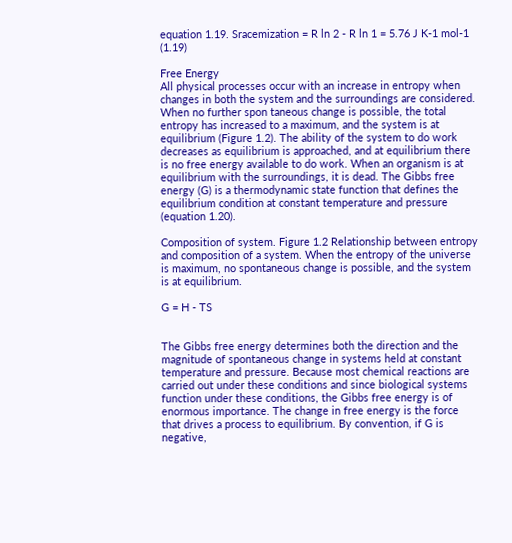equation 1.19. Sracemization = R ln 2 - R ln 1 = 5.76 J K-1 mol-1 (1.19)

Free Energy
All physical processes occur with an increase in entropy when changes in both the system and the surroundings are considered. When no further spon taneous change is possible, the total entropy has increased to a maximum, and the system is at equilibrium (Figure 1.2). The ability of the system to do work decreases as equilibrium is approached, and at equilibrium there is no free energy available to do work. When an organism is at equilibrium with the surroundings, it is dead. The Gibbs free energy (G) is a thermodynamic state function that defines the equilibrium condition at constant temperature and pressure (equation 1.20).

Composition of system. Figure 1.2 Relationship between entropy and composition of a system. When the entropy of the universe is maximum, no spontaneous change is possible, and the system is at equilibrium.

G = H - TS


The Gibbs free energy determines both the direction and the magnitude of spontaneous change in systems held at constant temperature and pressure. Because most chemical reactions are carried out under these conditions and since biological systems function under these conditions, the Gibbs free energy is of enormous importance. The change in free energy is the force that drives a process to equilibrium. By convention, if G is negative,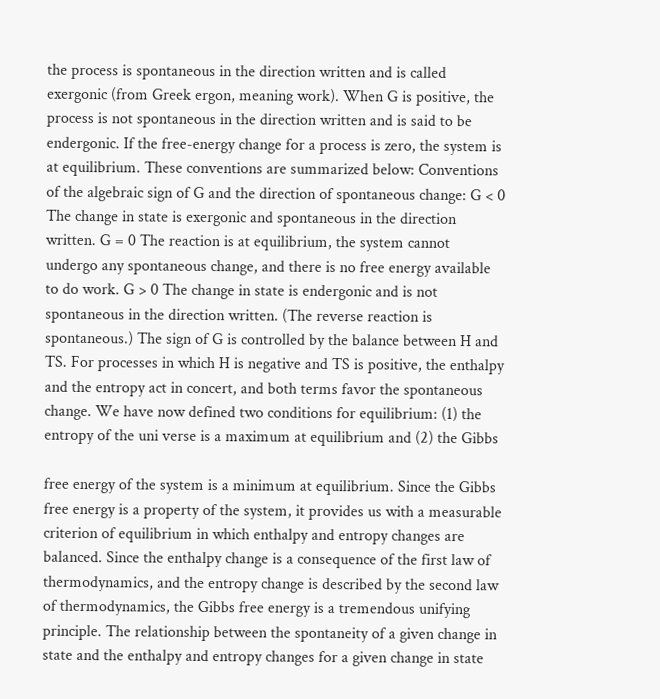the process is spontaneous in the direction written and is called exergonic (from Greek ergon, meaning work). When G is positive, the process is not spontaneous in the direction written and is said to be endergonic. If the free-energy change for a process is zero, the system is at equilibrium. These conventions are summarized below: Conventions of the algebraic sign of G and the direction of spontaneous change: G < 0 The change in state is exergonic and spontaneous in the direction written. G = 0 The reaction is at equilibrium, the system cannot undergo any spontaneous change, and there is no free energy available to do work. G > 0 The change in state is endergonic and is not spontaneous in the direction written. (The reverse reaction is spontaneous.) The sign of G is controlled by the balance between H and TS. For processes in which H is negative and TS is positive, the enthalpy and the entropy act in concert, and both terms favor the spontaneous change. We have now defined two conditions for equilibrium: (1) the entropy of the uni verse is a maximum at equilibrium and (2) the Gibbs

free energy of the system is a minimum at equilibrium. Since the Gibbs free energy is a property of the system, it provides us with a measurable criterion of equilibrium in which enthalpy and entropy changes are balanced. Since the enthalpy change is a consequence of the first law of thermodynamics, and the entropy change is described by the second law of thermodynamics, the Gibbs free energy is a tremendous unifying principle. The relationship between the spontaneity of a given change in state and the enthalpy and entropy changes for a given change in state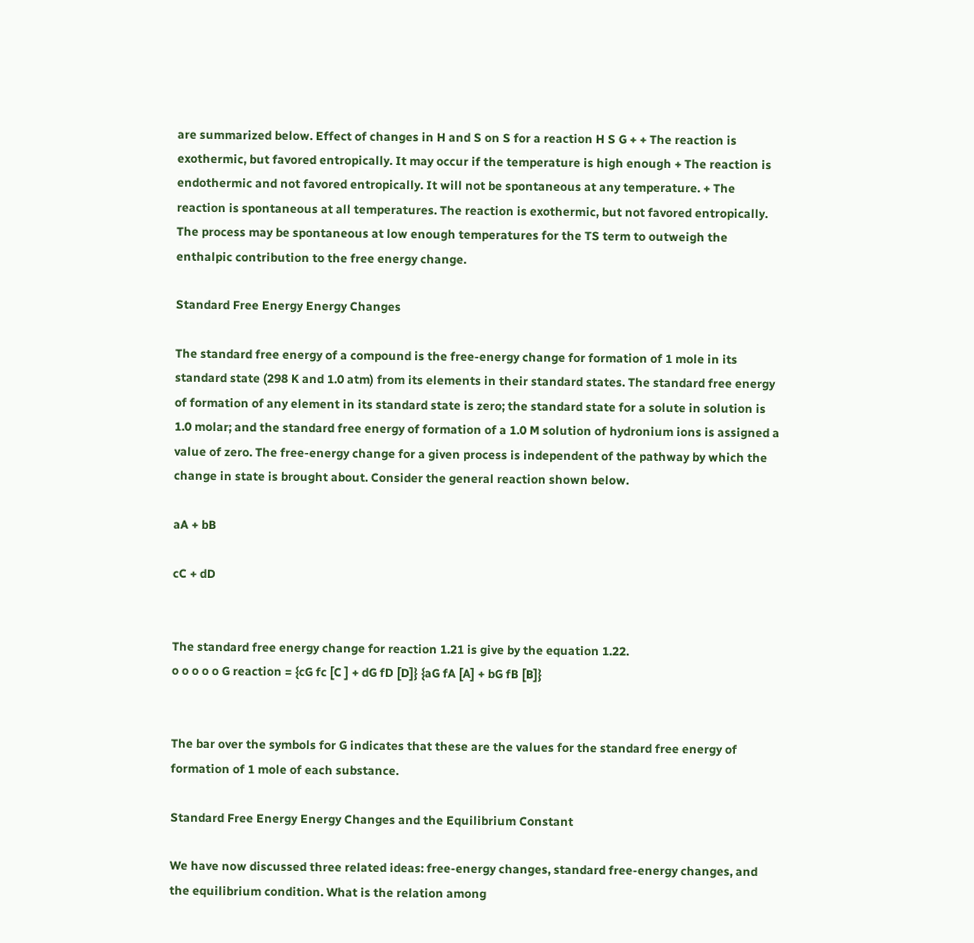are summarized below. Effect of changes in H and S on S for a reaction H S G + + The reaction is exothermic, but favored entropically. It may occur if the temperature is high enough + The reaction is endothermic and not favored entropically. It will not be spontaneous at any temperature. + The reaction is spontaneous at all temperatures. The reaction is exothermic, but not favored entropically. The process may be spontaneous at low enough temperatures for the TS term to outweigh the enthalpic contribution to the free energy change.

Standard Free Energy Energy Changes

The standard free energy of a compound is the free-energy change for formation of 1 mole in its standard state (298 K and 1.0 atm) from its elements in their standard states. The standard free energy of formation of any element in its standard state is zero; the standard state for a solute in solution is 1.0 molar; and the standard free energy of formation of a 1.0 M solution of hydronium ions is assigned a value of zero. The free-energy change for a given process is independent of the pathway by which the change in state is brought about. Consider the general reaction shown below.

aA + bB

cC + dD


The standard free energy change for reaction 1.21 is give by the equation 1.22.
o o o o o G reaction = {cG fc [C ] + dG fD [D]} {aG fA [A] + bG fB [B]}


The bar over the symbols for G indicates that these are the values for the standard free energy of formation of 1 mole of each substance.

Standard Free Energy Energy Changes and the Equilibrium Constant

We have now discussed three related ideas: free-energy changes, standard free-energy changes, and the equilibrium condition. What is the relation among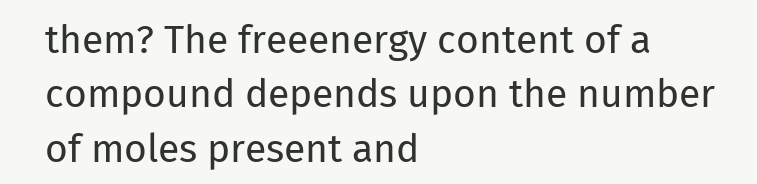them? The freeenergy content of a compound depends upon the number of moles present and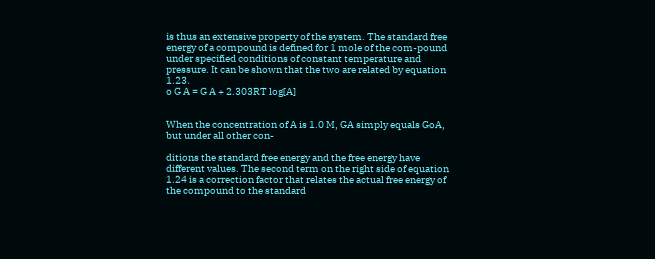is thus an extensive property of the system. The standard free energy of a compound is defined for 1 mole of the com-pound under specified conditions of constant temperature and pressure. It can be shown that the two are related by equation 1.23.
o G A = G A + 2.303RT log[A]


When the concentration of A is 1.0 M, GA simply equals GoA, but under all other con-

ditions the standard free energy and the free energy have different values. The second term on the right side of equation 1.24 is a correction factor that relates the actual free energy of the compound to the standard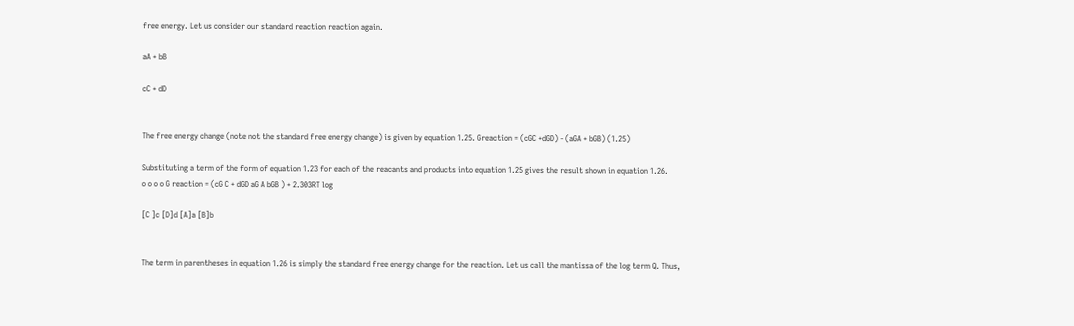free energy. Let us consider our standard reaction reaction again.

aA + bB

cC + dD


The free energy change (note not the standard free energy change) is given by equation 1.25. Greaction = (cGC +dGD) - (aGA + bGB) (1.25)

Substituting a term of the form of equation 1.23 for each of the reacants and products into equation 1.25 gives the result shown in equation 1.26.
o o o o G reaction = (cG C + dGD aG A bGB ) + 2.303RT log

[C ]c [D]d [A]a [B]b


The term in parentheses in equation 1.26 is simply the standard free energy change for the reaction. Let us call the mantissa of the log term Q. Thus,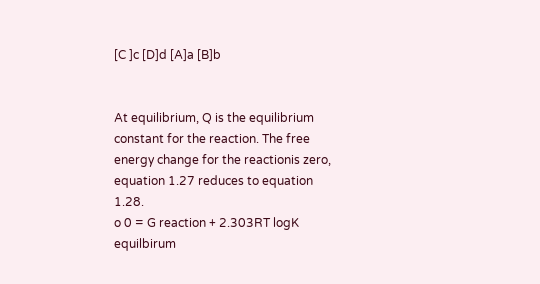[C ]c [D]d [A]a [B]b


At equilibrium, Q is the equilibrium constant for the reaction. The free energy change for the reactionis zero, equation 1.27 reduces to equation 1.28.
o 0 = G reaction + 2.303RT logK equilbirum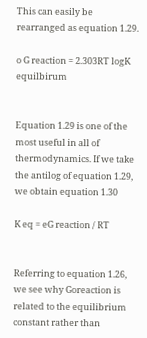This can easily be rearranged as equation 1.29.

o G reaction = 2.303RT logK equilbirum


Equation 1.29 is one of the most useful in all of thermodynamics. If we take the antilog of equation 1.29, we obtain equation 1.30

K eq = eG reaction / RT


Referring to equation 1.26, we see why Goreaction is related to the equilibrium constant rather than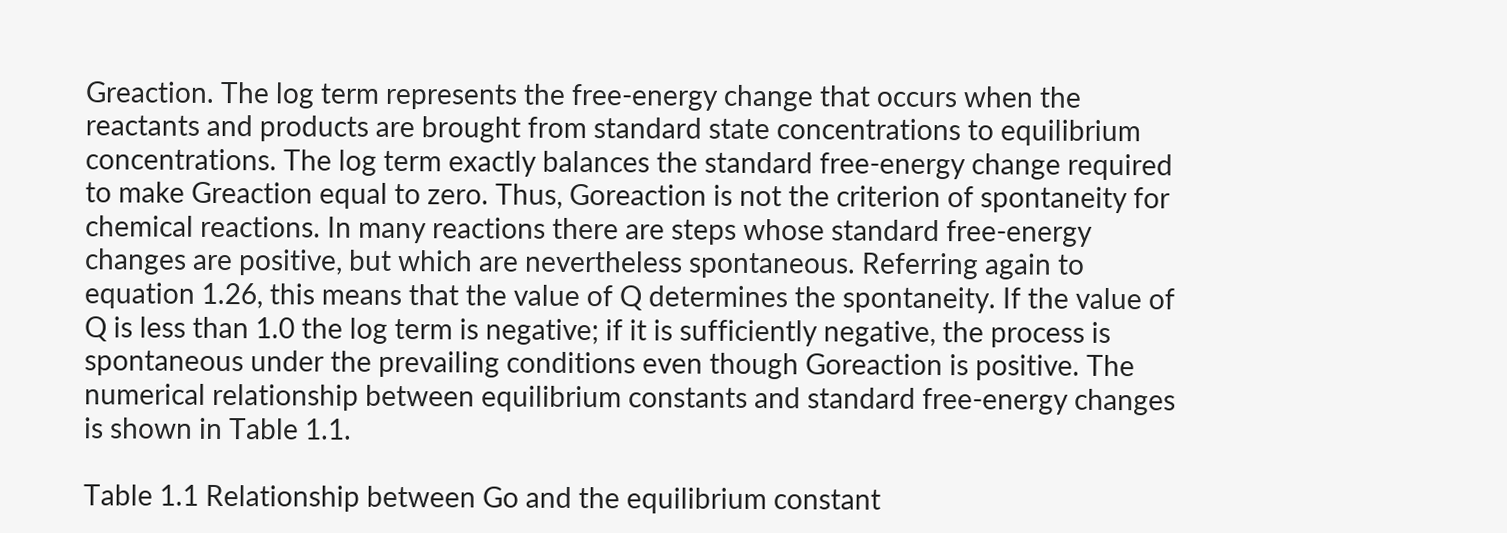Greaction. The log term represents the free-energy change that occurs when the reactants and products are brought from standard state concentrations to equilibrium concentrations. The log term exactly balances the standard free-energy change required to make Greaction equal to zero. Thus, Goreaction is not the criterion of spontaneity for chemical reactions. In many reactions there are steps whose standard free-energy changes are positive, but which are nevertheless spontaneous. Referring again to equation 1.26, this means that the value of Q determines the spontaneity. If the value of Q is less than 1.0 the log term is negative; if it is sufficiently negative, the process is spontaneous under the prevailing conditions even though Goreaction is positive. The numerical relationship between equilibrium constants and standard free-energy changes is shown in Table 1.1.

Table 1.1 Relationship between Go and the equilibrium constant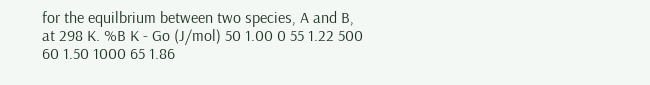for the equilbrium between two species, A and B, at 298 K. %B K - Go (J/mol) 50 1.00 0 55 1.22 500 60 1.50 1000 65 1.86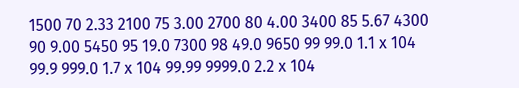1500 70 2.33 2100 75 3.00 2700 80 4.00 3400 85 5.67 4300 90 9.00 5450 95 19.0 7300 98 49.0 9650 99 99.0 1.1 x 104 99.9 999.0 1.7 x 104 99.99 9999.0 2.2 x 104